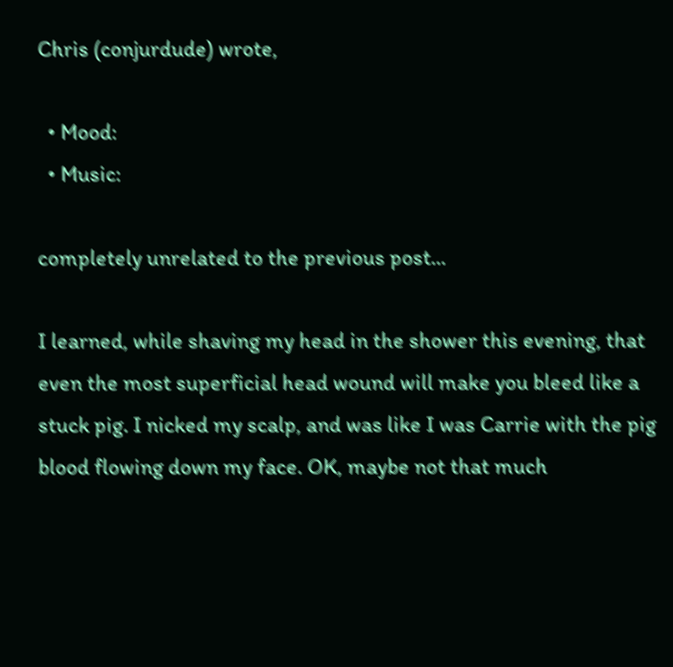Chris (conjurdude) wrote,

  • Mood:
  • Music:

completely unrelated to the previous post...

I learned, while shaving my head in the shower this evening, that even the most superficial head wound will make you bleed like a stuck pig. I nicked my scalp, and was like I was Carrie with the pig blood flowing down my face. OK, maybe not that much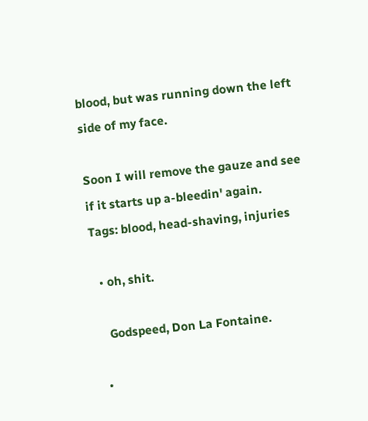blood, but was running down the left side of my face.

Soon I will remove the gauze and see if it starts up a-bleedin' again.
Tags: blood, head-shaving, injuries

  • oh, shit.

    Godspeed, Don La Fontaine.

  •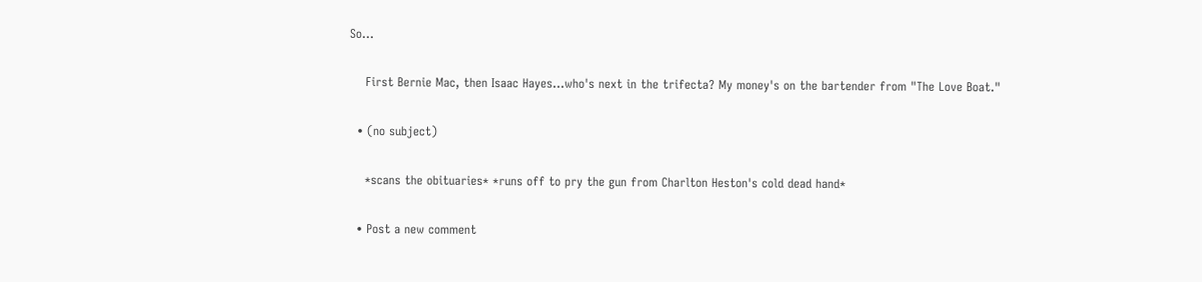So...

    First Bernie Mac, then Isaac Hayes...who's next in the trifecta? My money's on the bartender from "The Love Boat."

  • (no subject)

    *scans the obituaries* *runs off to pry the gun from Charlton Heston's cold dead hand*

  • Post a new comment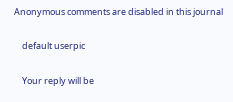Anonymous comments are disabled in this journal

    default userpic

    Your reply will be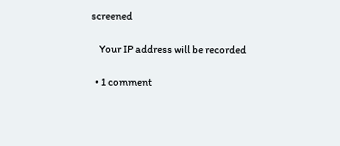screened

    Your IP address will be recorded

  • 1 comment